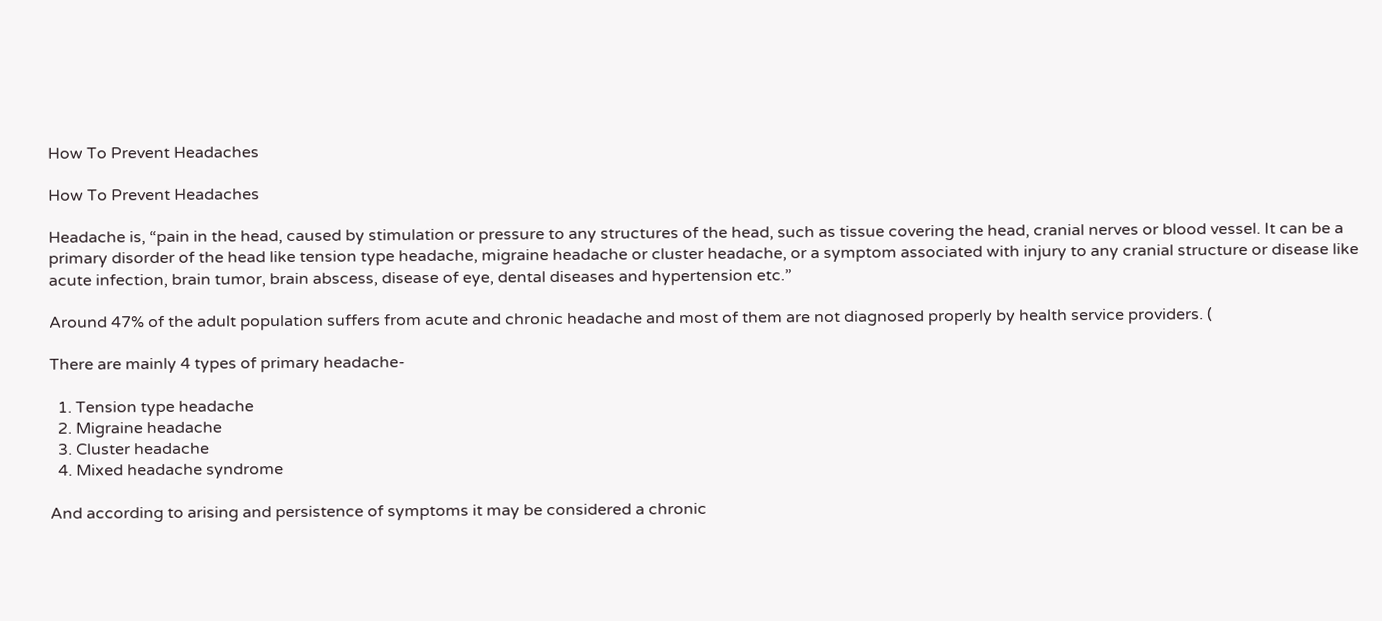How To Prevent Headaches

How To Prevent Headaches

Headache is, “pain in the head, caused by stimulation or pressure to any structures of the head, such as tissue covering the head, cranial nerves or blood vessel. It can be a primary disorder of the head like tension type headache, migraine headache or cluster headache, or a symptom associated with injury to any cranial structure or disease like acute infection, brain tumor, brain abscess, disease of eye, dental diseases and hypertension etc.”

Around 47% of the adult population suffers from acute and chronic headache and most of them are not diagnosed properly by health service providers. (

There are mainly 4 types of primary headache-

  1. Tension type headache
  2. Migraine headache
  3. Cluster headache
  4. Mixed headache syndrome

And according to arising and persistence of symptoms it may be considered a chronic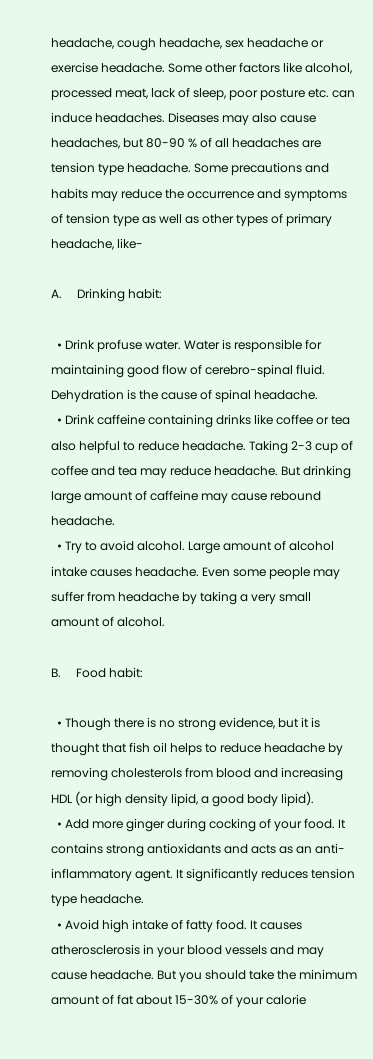headache, cough headache, sex headache or exercise headache. Some other factors like alcohol, processed meat, lack of sleep, poor posture etc. can induce headaches. Diseases may also cause headaches, but 80-90 % of all headaches are tension type headache. Some precautions and habits may reduce the occurrence and symptoms of tension type as well as other types of primary headache, like-

A.     Drinking habit:

  • Drink profuse water. Water is responsible for maintaining good flow of cerebro-spinal fluid. Dehydration is the cause of spinal headache.
  • Drink caffeine containing drinks like coffee or tea also helpful to reduce headache. Taking 2-3 cup of coffee and tea may reduce headache. But drinking large amount of caffeine may cause rebound headache.
  • Try to avoid alcohol. Large amount of alcohol intake causes headache. Even some people may suffer from headache by taking a very small amount of alcohol.

B.     Food habit:

  • Though there is no strong evidence, but it is thought that fish oil helps to reduce headache by removing cholesterols from blood and increasing HDL (or high density lipid, a good body lipid).
  • Add more ginger during cocking of your food. It contains strong antioxidants and acts as an anti-inflammatory agent. It significantly reduces tension type headache.
  • Avoid high intake of fatty food. It causes atherosclerosis in your blood vessels and may cause headache. But you should take the minimum amount of fat about 15-30% of your calorie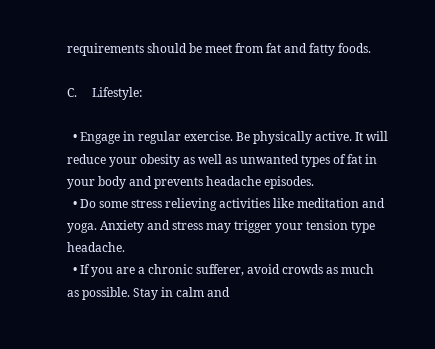requirements should be meet from fat and fatty foods.

C.     Lifestyle:

  • Engage in regular exercise. Be physically active. It will reduce your obesity as well as unwanted types of fat in your body and prevents headache episodes.
  • Do some stress relieving activities like meditation and yoga. Anxiety and stress may trigger your tension type headache.
  • If you are a chronic sufferer, avoid crowds as much as possible. Stay in calm and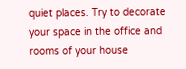quiet places. Try to decorate your space in the office and rooms of your house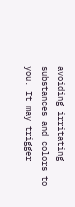avoiding irritating substances and colors to you. It may trigger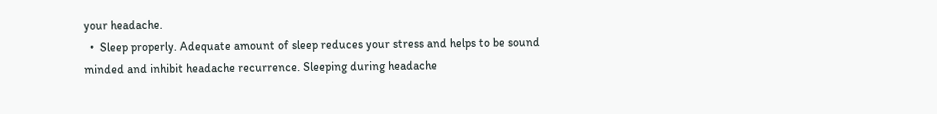your headache.
  •  Sleep properly. Adequate amount of sleep reduces your stress and helps to be sound minded and inhibit headache recurrence. Sleeping during headache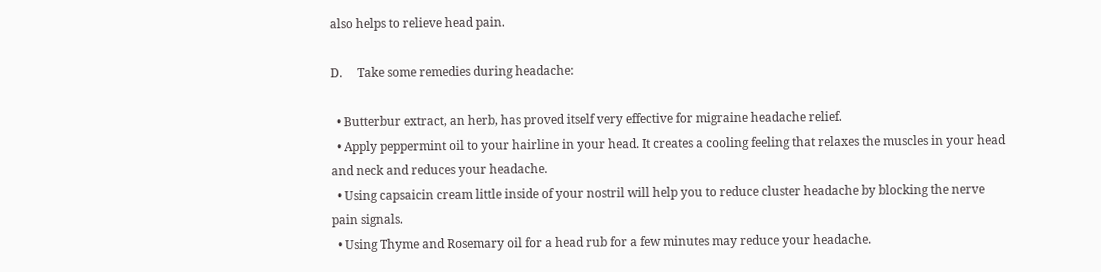also helps to relieve head pain.

D.     Take some remedies during headache:

  • Butterbur extract, an herb, has proved itself very effective for migraine headache relief.
  • Apply peppermint oil to your hairline in your head. It creates a cooling feeling that relaxes the muscles in your head and neck and reduces your headache.
  • Using capsaicin cream little inside of your nostril will help you to reduce cluster headache by blocking the nerve pain signals.
  • Using Thyme and Rosemary oil for a head rub for a few minutes may reduce your headache.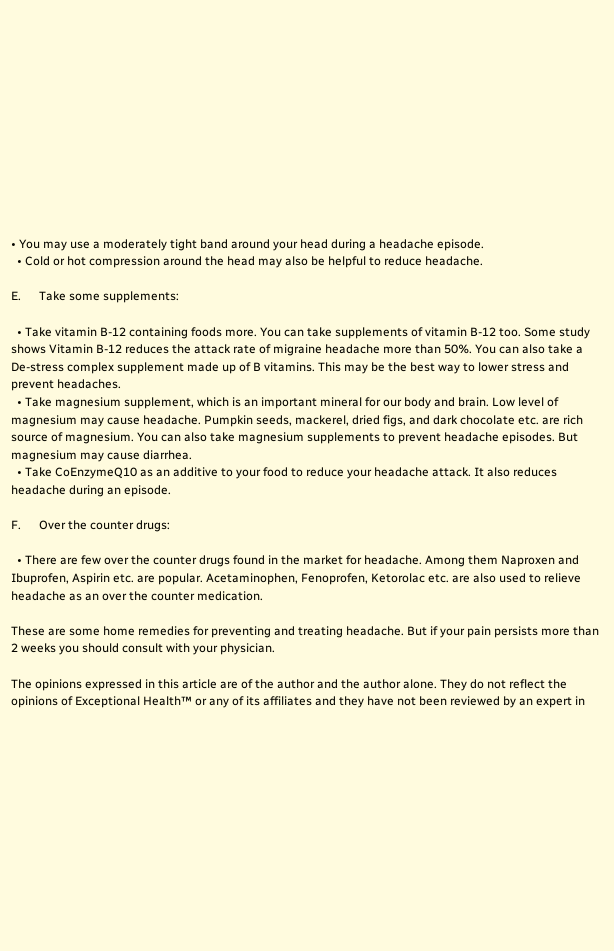• You may use a moderately tight band around your head during a headache episode.
  • Cold or hot compression around the head may also be helpful to reduce headache.

E.      Take some supplements:

  • Take vitamin B-12 containing foods more. You can take supplements of vitamin B-12 too. Some study shows Vitamin B-12 reduces the attack rate of migraine headache more than 50%. You can also take a De-stress complex supplement made up of B vitamins. This may be the best way to lower stress and prevent headaches.
  • Take magnesium supplement, which is an important mineral for our body and brain. Low level of magnesium may cause headache. Pumpkin seeds, mackerel, dried figs, and dark chocolate etc. are rich source of magnesium. You can also take magnesium supplements to prevent headache episodes. But magnesium may cause diarrhea.
  • Take CoEnzymeQ10 as an additive to your food to reduce your headache attack. It also reduces headache during an episode.

F.      Over the counter drugs:

  • There are few over the counter drugs found in the market for headache. Among them Naproxen and Ibuprofen, Aspirin etc. are popular. Acetaminophen, Fenoprofen, Ketorolac etc. are also used to relieve headache as an over the counter medication.

These are some home remedies for preventing and treating headache. But if your pain persists more than 2 weeks you should consult with your physician.

The opinions expressed in this article are of the author and the author alone. They do not reflect the opinions of Exceptional Health™ or any of its affiliates and they have not been reviewed by an expert in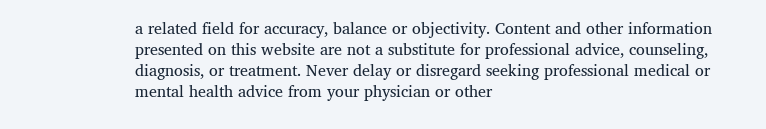a related field for accuracy, balance or objectivity. Content and other information presented on this website are not a substitute for professional advice, counseling, diagnosis, or treatment. Never delay or disregard seeking professional medical or mental health advice from your physician or other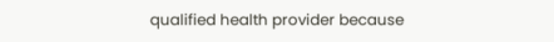qualified health provider because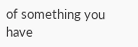of something you have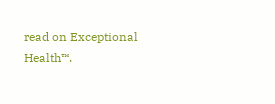read on Exceptional Health™.